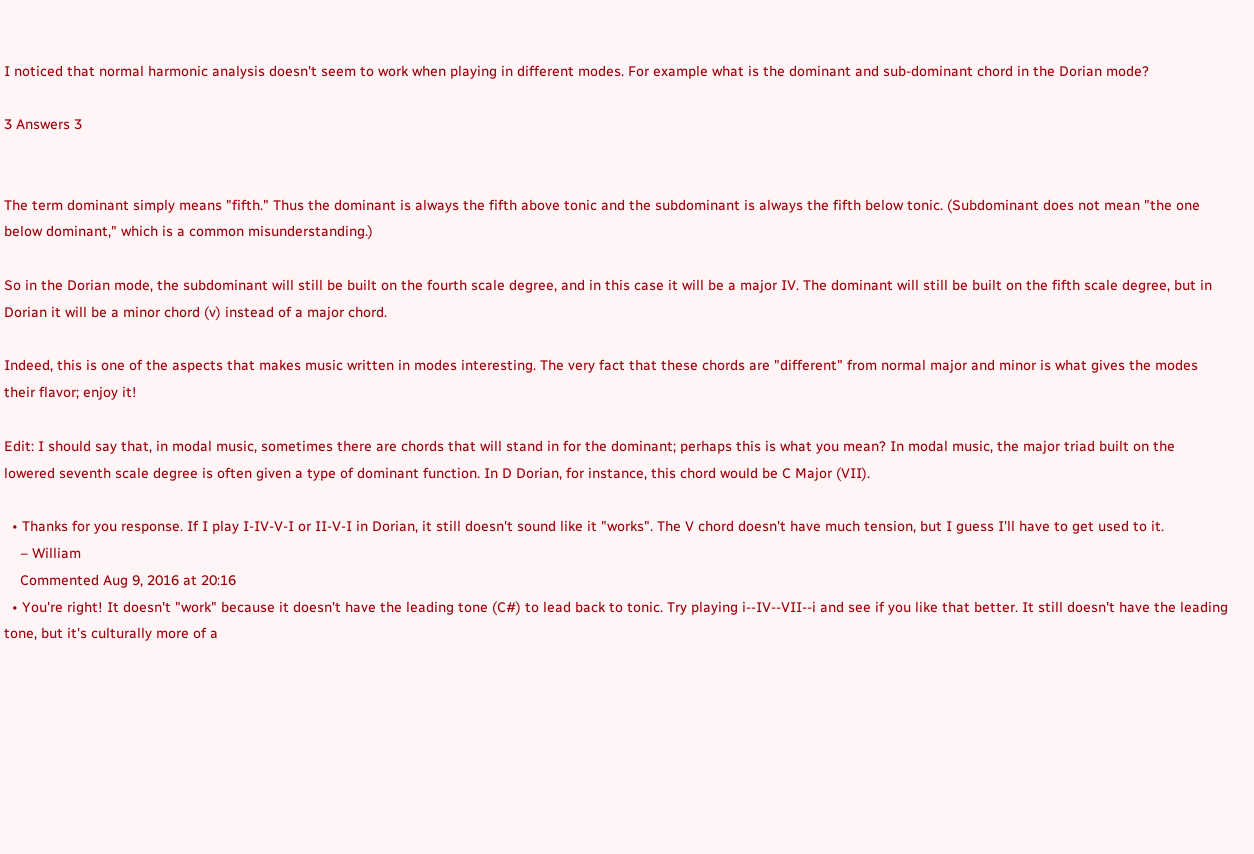I noticed that normal harmonic analysis doesn't seem to work when playing in different modes. For example what is the dominant and sub-dominant chord in the Dorian mode?

3 Answers 3


The term dominant simply means "fifth." Thus the dominant is always the fifth above tonic and the subdominant is always the fifth below tonic. (Subdominant does not mean "the one below dominant," which is a common misunderstanding.)

So in the Dorian mode, the subdominant will still be built on the fourth scale degree, and in this case it will be a major IV. The dominant will still be built on the fifth scale degree, but in Dorian it will be a minor chord (v) instead of a major chord.

Indeed, this is one of the aspects that makes music written in modes interesting. The very fact that these chords are "different" from normal major and minor is what gives the modes their flavor; enjoy it!

Edit: I should say that, in modal music, sometimes there are chords that will stand in for the dominant; perhaps this is what you mean? In modal music, the major triad built on the lowered seventh scale degree is often given a type of dominant function. In D Dorian, for instance, this chord would be C Major (VII).

  • Thanks for you response. If I play I-IV-V-I or II-V-I in Dorian, it still doesn't sound like it "works". The V chord doesn't have much tension, but I guess I'll have to get used to it.
    – William
    Commented Aug 9, 2016 at 20:16
  • You're right! It doesn't "work" because it doesn't have the leading tone (C#) to lead back to tonic. Try playing i--IV--VII--i and see if you like that better. It still doesn't have the leading tone, but it's culturally more of a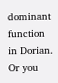dominant function in Dorian. Or you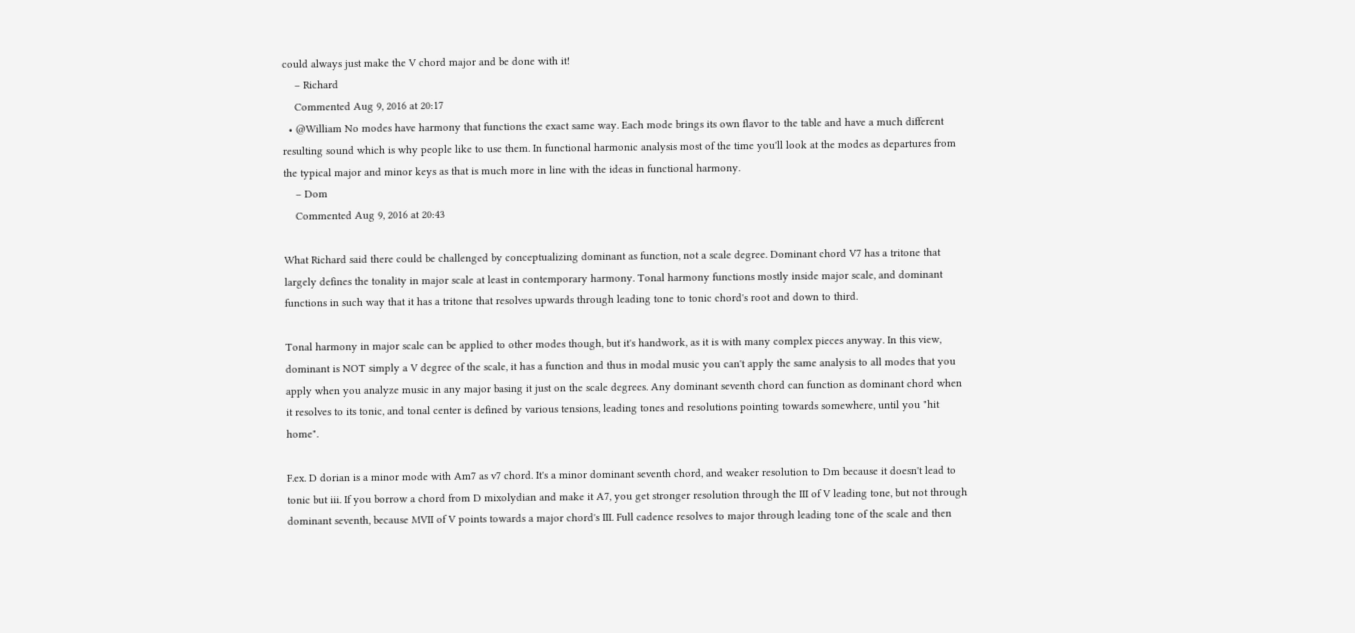could always just make the V chord major and be done with it!
    – Richard
    Commented Aug 9, 2016 at 20:17
  • @William No modes have harmony that functions the exact same way. Each mode brings its own flavor to the table and have a much different resulting sound which is why people like to use them. In functional harmonic analysis most of the time you'll look at the modes as departures from the typical major and minor keys as that is much more in line with the ideas in functional harmony.
    – Dom
    Commented Aug 9, 2016 at 20:43

What Richard said there could be challenged by conceptualizing dominant as function, not a scale degree. Dominant chord V7 has a tritone that largely defines the tonality in major scale at least in contemporary harmony. Tonal harmony functions mostly inside major scale, and dominant functions in such way that it has a tritone that resolves upwards through leading tone to tonic chord's root and down to third.

Tonal harmony in major scale can be applied to other modes though, but it's handwork, as it is with many complex pieces anyway. In this view, dominant is NOT simply a V degree of the scale, it has a function and thus in modal music you can't apply the same analysis to all modes that you apply when you analyze music in any major basing it just on the scale degrees. Any dominant seventh chord can function as dominant chord when it resolves to its tonic, and tonal center is defined by various tensions, leading tones and resolutions pointing towards somewhere, until you "hit home".

F.ex. D dorian is a minor mode with Am7 as v7 chord. It's a minor dominant seventh chord, and weaker resolution to Dm because it doesn't lead to tonic but iii. If you borrow a chord from D mixolydian and make it A7, you get stronger resolution through the III of V leading tone, but not through dominant seventh, because MVII of V points towards a major chord's III. Full cadence resolves to major through leading tone of the scale and then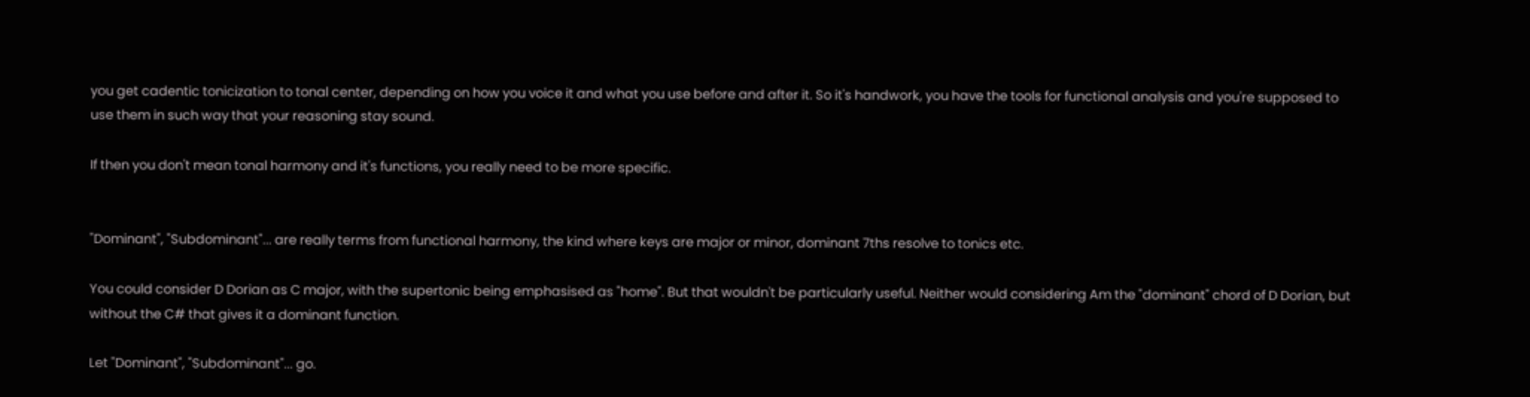you get cadentic tonicization to tonal center, depending on how you voice it and what you use before and after it. So it's handwork, you have the tools for functional analysis and you're supposed to use them in such way that your reasoning stay sound.

If then you don't mean tonal harmony and it's functions, you really need to be more specific.


"Dominant", "Subdominant"... are really terms from functional harmony, the kind where keys are major or minor, dominant 7ths resolve to tonics etc.

You could consider D Dorian as C major, with the supertonic being emphasised as "home". But that wouldn't be particularly useful. Neither would considering Am the "dominant" chord of D Dorian, but without the C# that gives it a dominant function.

Let "Dominant", "Subdominant"... go.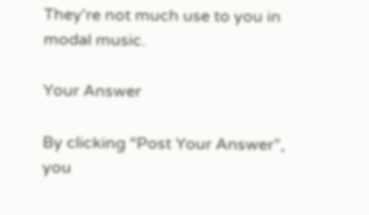They're not much use to you in modal music.

Your Answer

By clicking “Post Your Answer”, you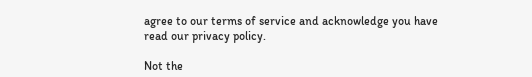agree to our terms of service and acknowledge you have read our privacy policy.

Not the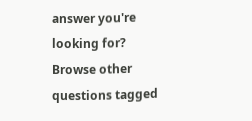answer you're looking for? Browse other questions tagged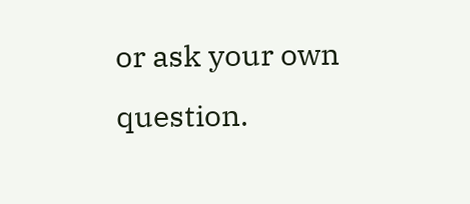or ask your own question.